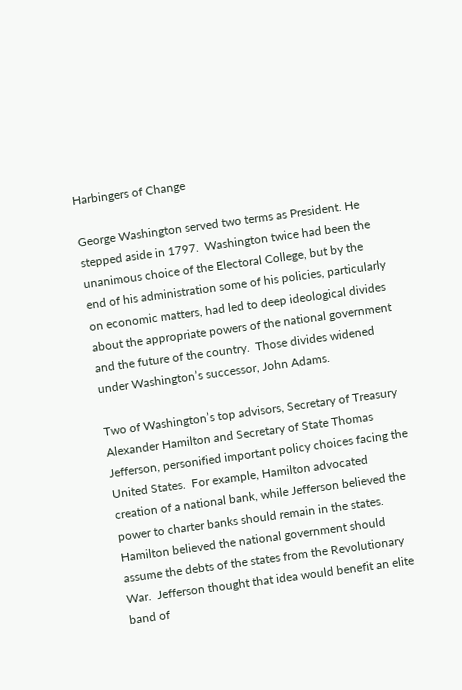Harbingers of Change

George Washington served two terms as President. He stepped aside in 1797.  Washington twice had been the unanimous choice of the Electoral College, but by the end of his administration some of his policies, particularly on economic matters, had led to deep ideological divides about the appropriate powers of the national government and the future of the country.  Those divides widened under Washington’s successor, John Adams.

Two of Washington’s top advisors, Secretary of Treasury Alexander Hamilton and Secretary of State Thomas Jefferson, personified important policy choices facing the United States.  For example, Hamilton advocated creation of a national bank, while Jefferson believed the power to charter banks should remain in the states.  Hamilton believed the national government should assume the debts of the states from the Revolutionary War.  Jefferson thought that idea would benefit an elite band of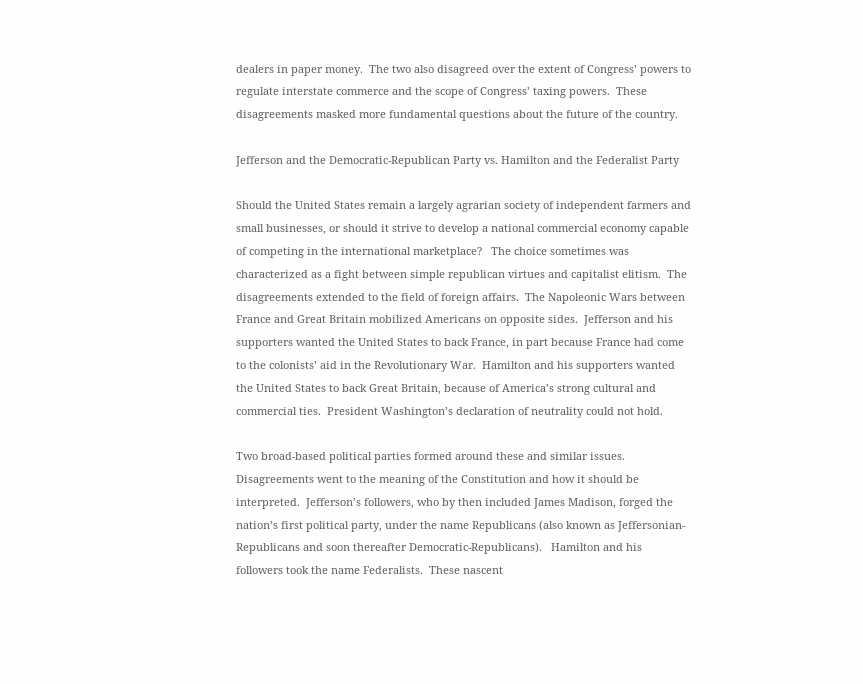dealers in paper money.  The two also disagreed over the extent of Congress’ powers to regulate interstate commerce and the scope of Congress’ taxing powers.  These disagreements masked more fundamental questions about the future of the country.

Jefferson and the Democratic-Republican Party vs. Hamilton and the Federalist Party

Should the United States remain a largely agrarian society of independent farmers and small businesses, or should it strive to develop a national commercial economy capable of competing in the international marketplace?   The choice sometimes was characterized as a fight between simple republican virtues and capitalist elitism.  The disagreements extended to the field of foreign affairs.  The Napoleonic Wars between France and Great Britain mobilized Americans on opposite sides.  Jefferson and his supporters wanted the United States to back France, in part because France had come to the colonists’ aid in the Revolutionary War.  Hamilton and his supporters wanted the United States to back Great Britain, because of America’s strong cultural and commercial ties.  President Washington’s declaration of neutrality could not hold.

Two broad-based political parties formed around these and similar issues. Disagreements went to the meaning of the Constitution and how it should be interpreted.  Jefferson’s followers, who by then included James Madison, forged the nation’s first political party, under the name Republicans (also known as Jeffersonian-Republicans and soon thereafter Democratic-Republicans).   Hamilton and his followers took the name Federalists.  These nascent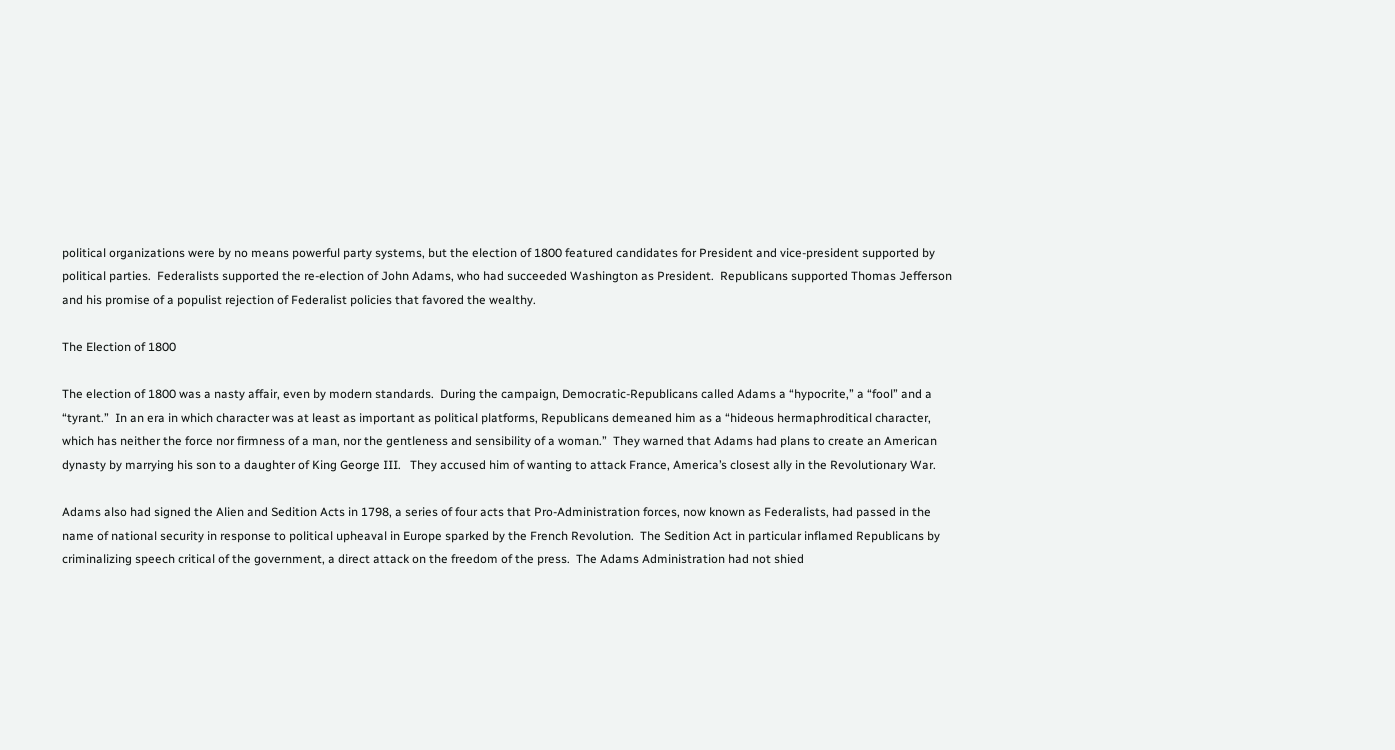political organizations were by no means powerful party systems, but the election of 1800 featured candidates for President and vice-president supported by political parties.  Federalists supported the re-election of John Adams, who had succeeded Washington as President.  Republicans supported Thomas Jefferson and his promise of a populist rejection of Federalist policies that favored the wealthy.

The Election of 1800

The election of 1800 was a nasty affair, even by modern standards.  During the campaign, Democratic-Republicans called Adams a “hypocrite,” a “fool” and a “tyrant.”  In an era in which character was at least as important as political platforms, Republicans demeaned him as a “hideous hermaphroditical character, which has neither the force nor firmness of a man, nor the gentleness and sensibility of a woman.”  They warned that Adams had plans to create an American dynasty by marrying his son to a daughter of King George III.   They accused him of wanting to attack France, America’s closest ally in the Revolutionary War.

Adams also had signed the Alien and Sedition Acts in 1798, a series of four acts that Pro-Administration forces, now known as Federalists, had passed in the name of national security in response to political upheaval in Europe sparked by the French Revolution.  The Sedition Act in particular inflamed Republicans by criminalizing speech critical of the government, a direct attack on the freedom of the press.  The Adams Administration had not shied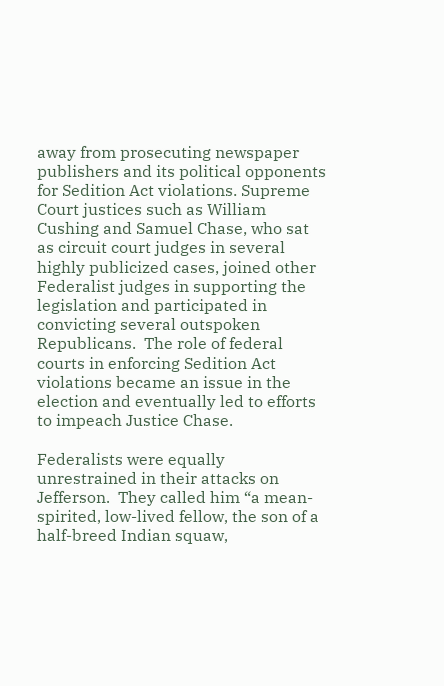away from prosecuting newspaper publishers and its political opponents for Sedition Act violations. Supreme Court justices such as William Cushing and Samuel Chase, who sat as circuit court judges in several highly publicized cases, joined other Federalist judges in supporting the legislation and participated in convicting several outspoken Republicans.  The role of federal courts in enforcing Sedition Act violations became an issue in the election and eventually led to efforts to impeach Justice Chase.

Federalists were equally unrestrained in their attacks on Jefferson.  They called him “a mean-spirited, low-lived fellow, the son of a half-breed Indian squaw,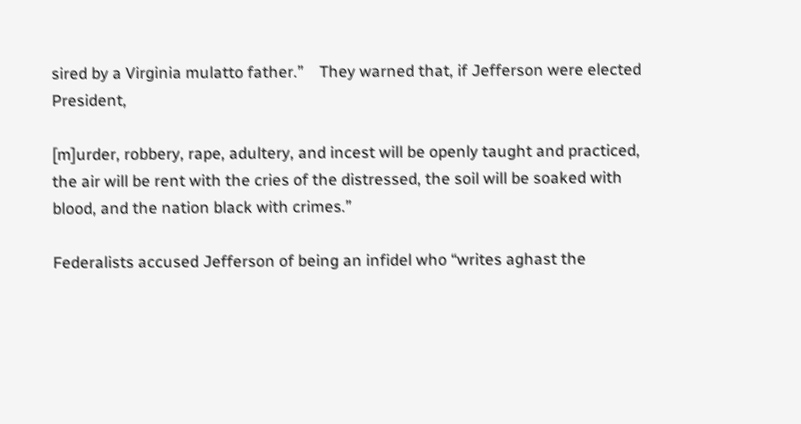sired by a Virginia mulatto father.”    They warned that, if Jefferson were elected President,

[m]urder, robbery, rape, adultery, and incest will be openly taught and practiced, the air will be rent with the cries of the distressed, the soil will be soaked with blood, and the nation black with crimes.”

Federalists accused Jefferson of being an infidel who “writes aghast the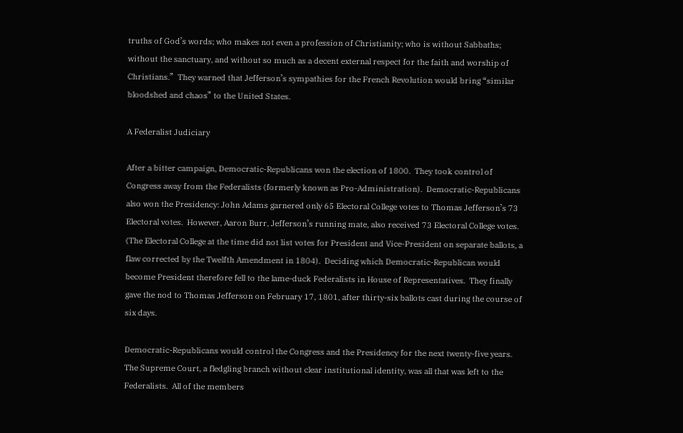truths of God’s words; who makes not even a profession of Christianity; who is without Sabbaths; without the sanctuary, and without so much as a decent external respect for the faith and worship of Christians.”  They warned that Jefferson’s sympathies for the French Revolution would bring “similar bloodshed and chaos” to the United States.

A Federalist Judiciary

After a bitter campaign, Democratic-Republicans won the election of 1800.  They took control of Congress away from the Federalists (formerly known as Pro-Administration).  Democratic-Republicans also won the Presidency: John Adams garnered only 65 Electoral College votes to Thomas Jefferson’s 73 Electoral votes.  However, Aaron Burr, Jefferson’s running mate, also received 73 Electoral College votes.  (The Electoral College at the time did not list votes for President and Vice-President on separate ballots, a flaw corrected by the Twelfth Amendment in 1804).  Deciding which Democratic-Republican would become President therefore fell to the lame-duck Federalists in House of Representatives.  They finally gave the nod to Thomas Jefferson on February 17, 1801, after thirty-six ballots cast during the course of six days.

Democratic-Republicans would control the Congress and the Presidency for the next twenty-five years.  The Supreme Court, a fledgling branch without clear institutional identity, was all that was left to the Federalists.  All of the members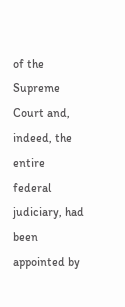of the Supreme Court and, indeed, the entire  federal judiciary, had been appointed by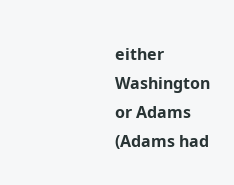either Washington or Adams (Adams had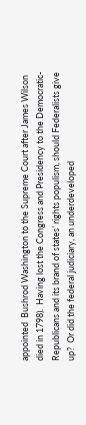appointed  Bushrod Washington to the Supreme Court after James Wilson died in 1798).  Having lost the Congress and Presidency to the Democratic-Republicans and its brand of states’ rights populism, should Federalists give up?  Or did the federal judiciary, an underdeveloped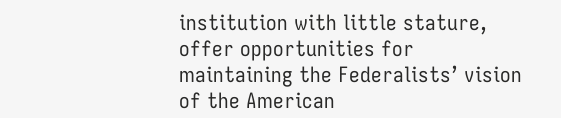institution with little stature, offer opportunities for maintaining the Federalists’ vision of the American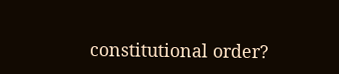constitutional order?